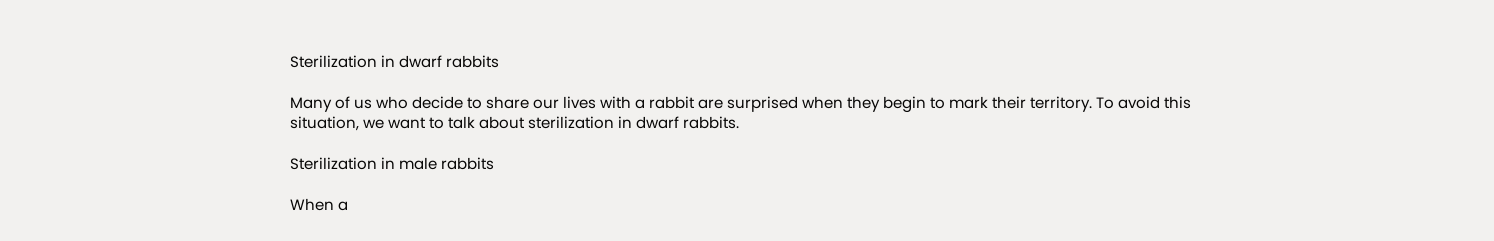Sterilization in dwarf rabbits

Many of us who decide to share our lives with a rabbit are surprised when they begin to mark their territory. To avoid this situation, we want to talk about sterilization in dwarf rabbits.

Sterilization in male rabbits

When a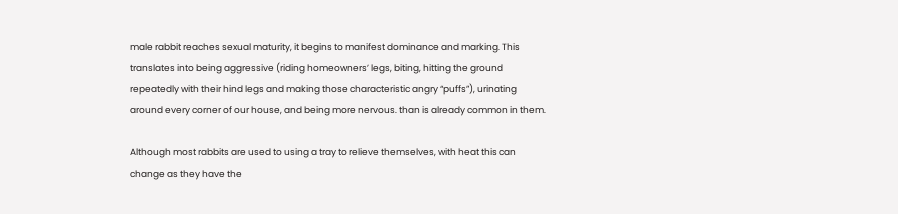male rabbit reaches sexual maturity, it begins to manifest dominance and marking. This translates into being aggressive (riding homeowners’ legs, biting, hitting the ground repeatedly with their hind legs and making those characteristic angry “puffs”), urinating around every corner of our house, and being more nervous. than is already common in them.

Although most rabbits are used to using a tray to relieve themselves, with heat this can change as they have the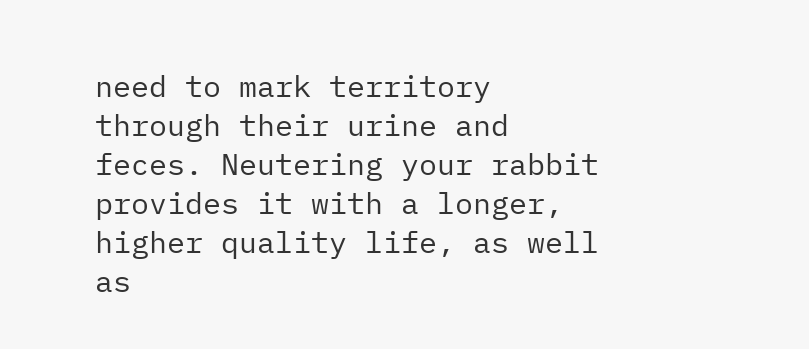need to mark territory through their urine and feces. Neutering your rabbit provides it with a longer, higher quality life, as well as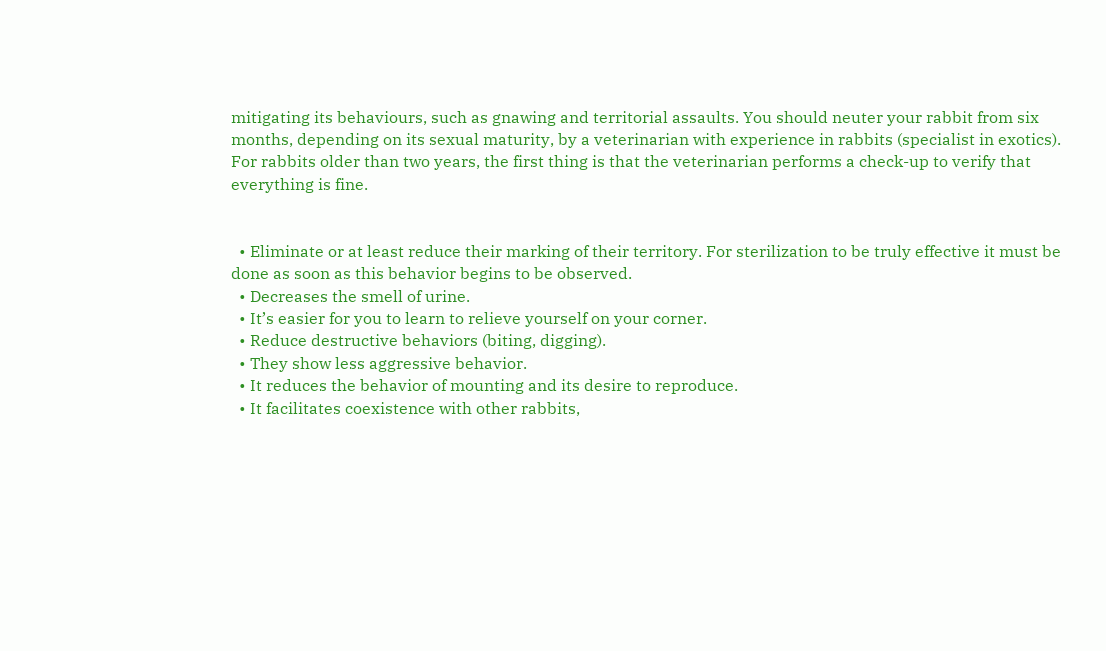mitigating its behaviours, such as gnawing and territorial assaults. You should neuter your rabbit from six months, depending on its sexual maturity, by a veterinarian with experience in rabbits (specialist in exotics). For rabbits older than two years, the first thing is that the veterinarian performs a check-up to verify that everything is fine.


  • Eliminate or at least reduce their marking of their territory. For sterilization to be truly effective it must be done as soon as this behavior begins to be observed.
  • Decreases the smell of urine.
  • It’s easier for you to learn to relieve yourself on your corner.
  • Reduce destructive behaviors (biting, digging).
  • They show less aggressive behavior.
  • It reduces the behavior of mounting and its desire to reproduce.
  • It facilitates coexistence with other rabbits,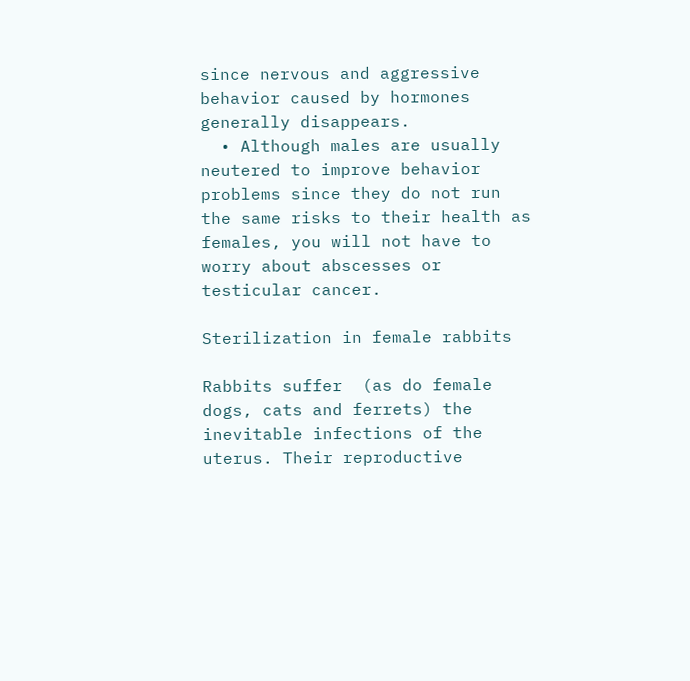since nervous and aggressive behavior caused by hormones generally disappears.
  • Although males are usually neutered to improve behavior problems since they do not run the same risks to their health as females, you will not have to worry about abscesses or testicular cancer.

Sterilization in female rabbits

Rabbits suffer  (as do female dogs, cats and ferrets) the inevitable infections of the uterus. Their reproductive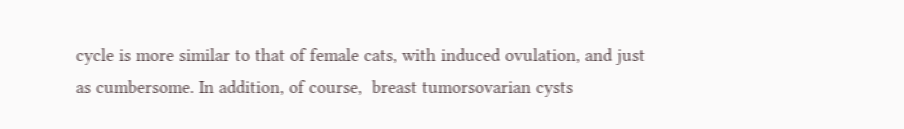cycle is more similar to that of female cats, with induced ovulation, and just as cumbersome. In addition, of course,  breast tumorsovarian cysts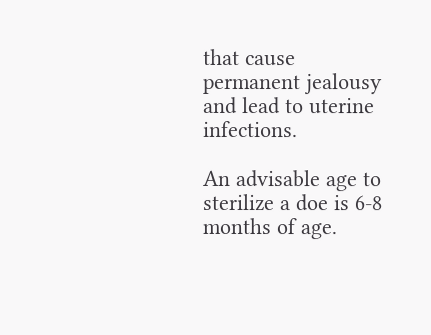that cause permanent jealousy and lead to uterine infections.

An advisable age to sterilize a doe is 6-8 months of age.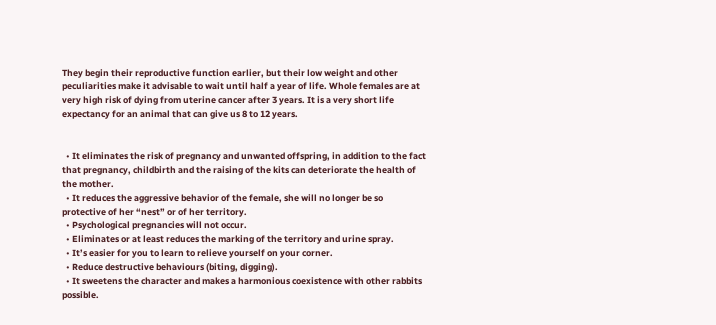They begin their reproductive function earlier, but their low weight and other peculiarities make it advisable to wait until half a year of life. Whole females are at very high risk of dying from uterine cancer after 3 years. It is a very short life expectancy for an animal that can give us 8 to 12 years.


  • It eliminates the risk of pregnancy and unwanted offspring, in addition to the fact that pregnancy, childbirth and the raising of the kits can deteriorate the health of the mother.
  • It reduces the aggressive behavior of the female, she will no longer be so protective of her “nest” or of her territory.
  • Psychological pregnancies will not occur.
  • Eliminates or at least reduces the marking of the territory and urine spray.
  • It’s easier for you to learn to relieve yourself on your corner.
  • Reduce destructive behaviours (biting, digging).
  • It sweetens the character and makes a harmonious coexistence with other rabbits possible.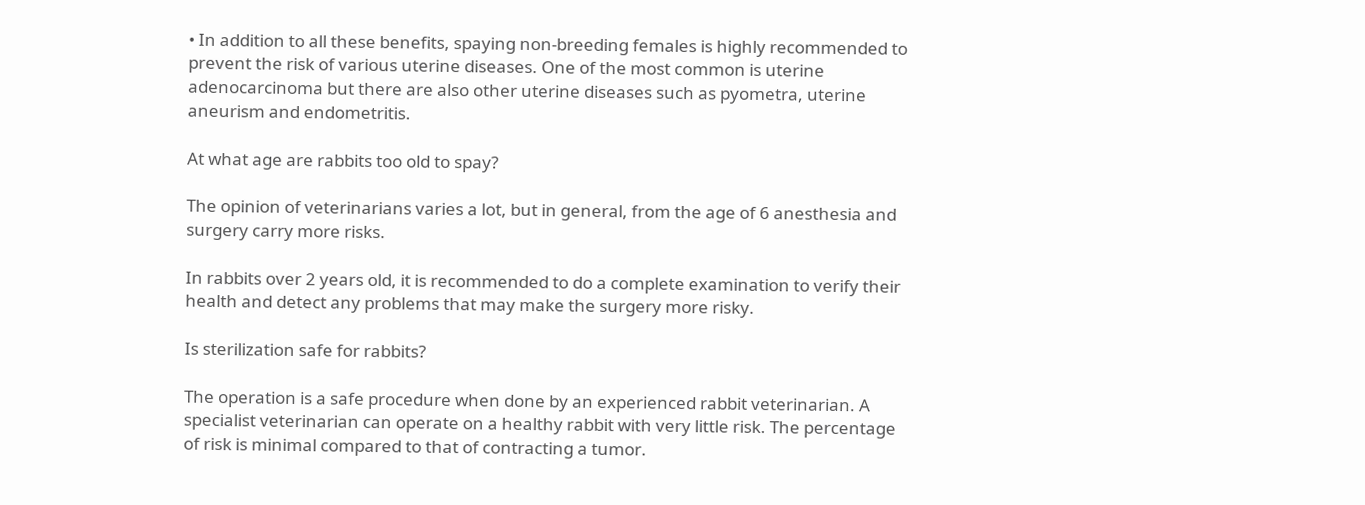• In addition to all these benefits, spaying non-breeding females is highly recommended to prevent the risk of various uterine diseases. One of the most common is uterine adenocarcinoma but there are also other uterine diseases such as pyometra, uterine aneurism and endometritis.

At what age are rabbits too old to spay?

The opinion of veterinarians varies a lot, but in general, from the age of 6 anesthesia and surgery carry more risks.

In rabbits over 2 years old, it is recommended to do a complete examination to verify their health and detect any problems that may make the surgery more risky.

Is sterilization safe for rabbits?

The operation is a safe procedure when done by an experienced rabbit veterinarian. A specialist veterinarian can operate on a healthy rabbit with very little risk. The percentage of risk is minimal compared to that of contracting a tumor.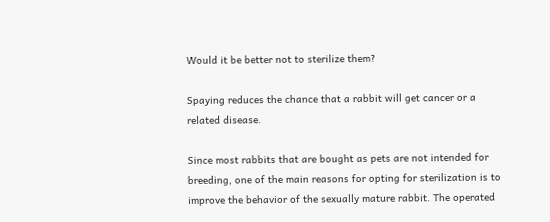Would it be better not to sterilize them?

Spaying reduces the chance that a rabbit will get cancer or a related disease.

Since most rabbits that are bought as pets are not intended for breeding, one of the main reasons for opting for sterilization is to improve the behavior of the sexually mature rabbit. The operated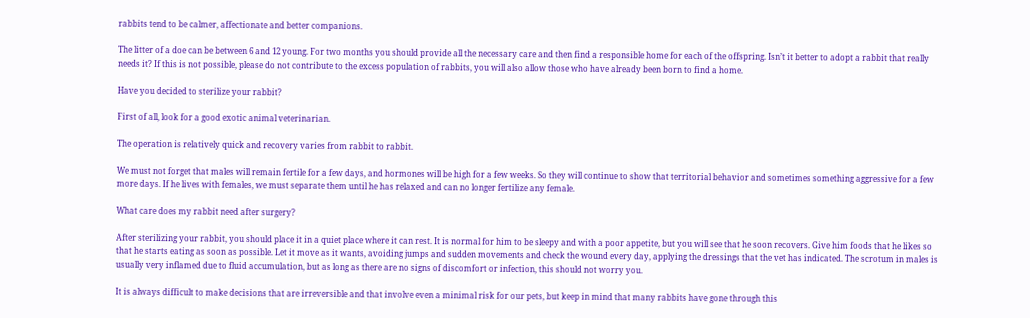rabbits tend to be calmer, affectionate and better companions.

The litter of a doe can be between 6 and 12 young. For two months you should provide all the necessary care and then find a responsible home for each of the offspring. Isn’t it better to adopt a rabbit that really needs it? If this is not possible, please do not contribute to the excess population of rabbits, you will also allow those who have already been born to find a home.

Have you decided to sterilize your rabbit?

First of all, look for a good exotic animal veterinarian.

The operation is relatively quick and recovery varies from rabbit to rabbit.

We must not forget that males will remain fertile for a few days, and hormones will be high for a few weeks. So they will continue to show that territorial behavior and sometimes something aggressive for a few more days. If he lives with females, we must separate them until he has relaxed and can no longer fertilize any female.

What care does my rabbit need after surgery?

After sterilizing your rabbit, you should place it in a quiet place where it can rest. It is normal for him to be sleepy and with a poor appetite, but you will see that he soon recovers. Give him foods that he likes so that he starts eating as soon as possible. Let it move as it wants, avoiding jumps and sudden movements and check the wound every day, applying the dressings that the vet has indicated. The scrotum in males is usually very inflamed due to fluid accumulation, but as long as there are no signs of discomfort or infection, this should not worry you.

It is always difficult to make decisions that are irreversible and that involve even a minimal risk for our pets, but keep in mind that many rabbits have gone through this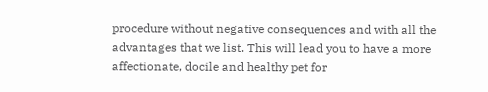procedure without negative consequences and with all the advantages that we list. This will lead you to have a more affectionate, docile and healthy pet for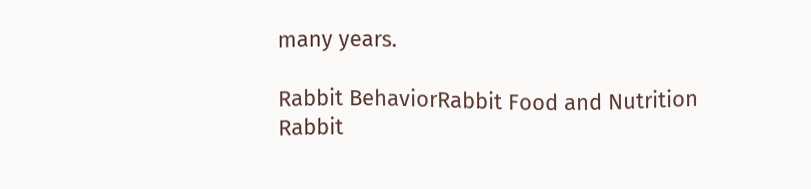many years.

Rabbit BehaviorRabbit Food and Nutrition
Rabbit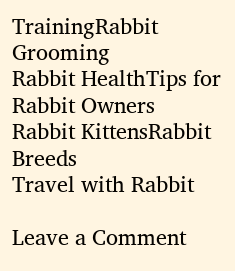TrainingRabbit Grooming
Rabbit HealthTips for Rabbit Owners
Rabbit KittensRabbit Breeds
Travel with Rabbit

Leave a Comment